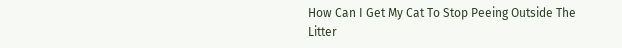How Can I Get My Cat To Stop Peeing Outside The Litter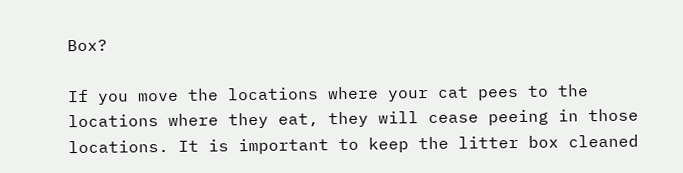Box?

If you move the locations where your cat pees to the locations where they eat, they will cease peeing in those locations. It is important to keep the litter box cleaned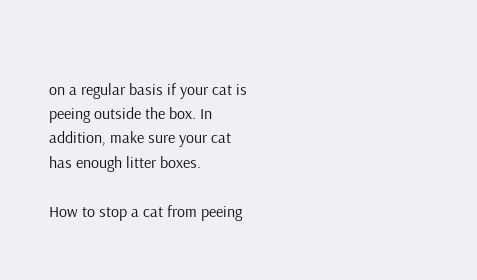on a regular basis if your cat is peeing outside the box. In addition, make sure your cat has enough litter boxes.

How to stop a cat from peeing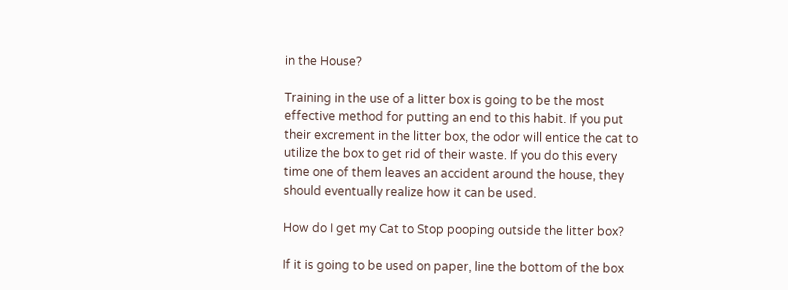in the House?

Training in the use of a litter box is going to be the most effective method for putting an end to this habit. If you put their excrement in the litter box, the odor will entice the cat to utilize the box to get rid of their waste. If you do this every time one of them leaves an accident around the house, they should eventually realize how it can be used.

How do I get my Cat to Stop pooping outside the litter box?

If it is going to be used on paper, line the bottom of the box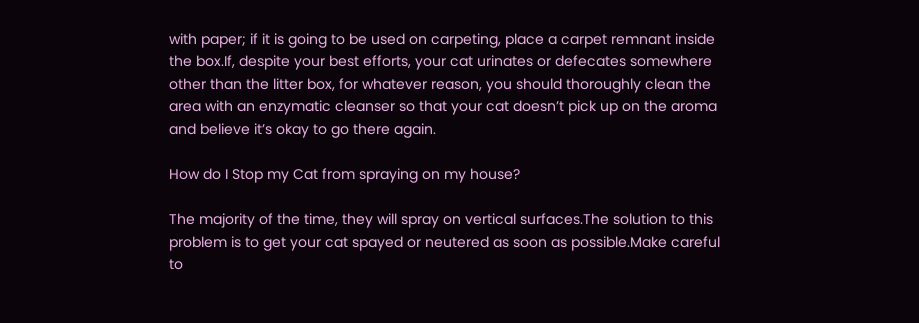with paper; if it is going to be used on carpeting, place a carpet remnant inside the box.If, despite your best efforts, your cat urinates or defecates somewhere other than the litter box, for whatever reason, you should thoroughly clean the area with an enzymatic cleanser so that your cat doesn’t pick up on the aroma and believe it’s okay to go there again.

How do I Stop my Cat from spraying on my house?

The majority of the time, they will spray on vertical surfaces.The solution to this problem is to get your cat spayed or neutered as soon as possible.Make careful to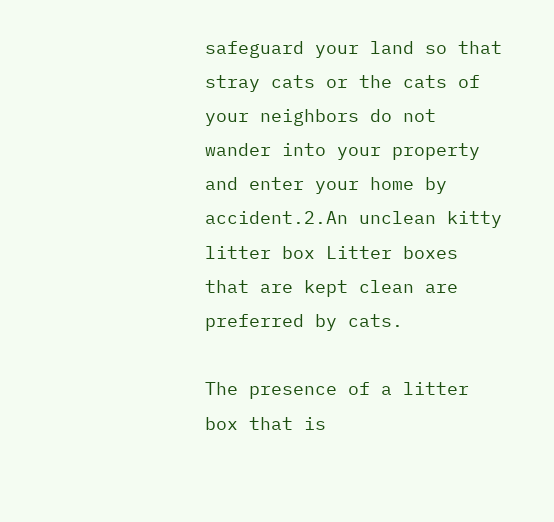safeguard your land so that stray cats or the cats of your neighbors do not wander into your property and enter your home by accident.2.An unclean kitty litter box Litter boxes that are kept clean are preferred by cats.

The presence of a litter box that is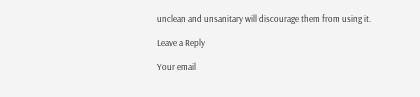unclean and unsanitary will discourage them from using it.

Leave a Reply

Your email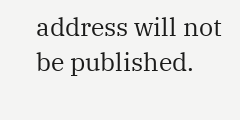address will not be published.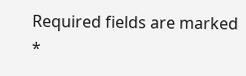Required fields are marked *